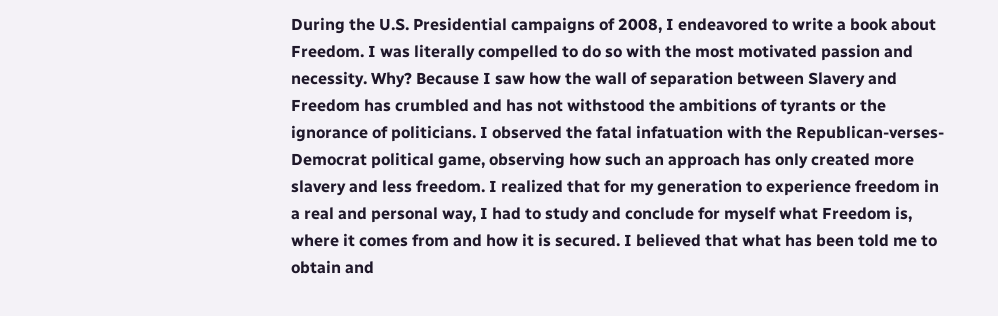During the U.S. Presidential campaigns of 2008, I endeavored to write a book about Freedom. I was literally compelled to do so with the most motivated passion and necessity. Why? Because I saw how the wall of separation between Slavery and Freedom has crumbled and has not withstood the ambitions of tyrants or the ignorance of politicians. I observed the fatal infatuation with the Republican-verses-Democrat political game, observing how such an approach has only created more slavery and less freedom. I realized that for my generation to experience freedom in a real and personal way, I had to study and conclude for myself what Freedom is, where it comes from and how it is secured. I believed that what has been told me to obtain and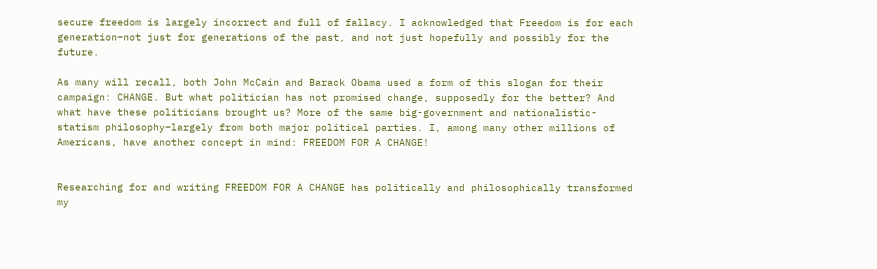secure freedom is largely incorrect and full of fallacy. I acknowledged that Freedom is for each generation–not just for generations of the past, and not just hopefully and possibly for the future.

As many will recall, both John McCain and Barack Obama used a form of this slogan for their campaign: CHANGE. But what politician has not promised change, supposedly for the better? And what have these politicians brought us? More of the same big-government and nationalistic-statism philosophy–largely from both major political parties. I, among many other millions of Americans, have another concept in mind: FREEDOM FOR A CHANGE!


Researching for and writing FREEDOM FOR A CHANGE has politically and philosophically transformed my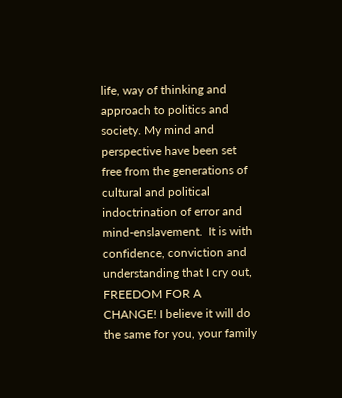life, way of thinking and approach to politics and society. My mind and perspective have been set free from the generations of cultural and political indoctrination of error and mind-enslavement.  It is with confidence, conviction and understanding that I cry out, FREEDOM FOR A CHANGE! I believe it will do the same for you, your family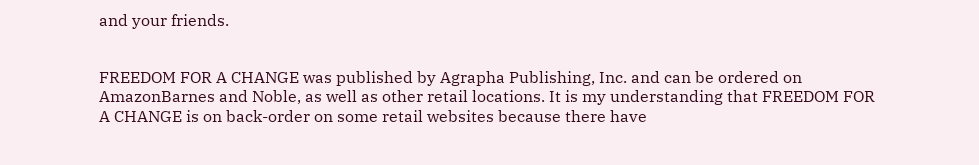and your friends.


FREEDOM FOR A CHANGE was published by Agrapha Publishing, Inc. and can be ordered on AmazonBarnes and Noble, as well as other retail locations. It is my understanding that FREEDOM FOR A CHANGE is on back-order on some retail websites because there have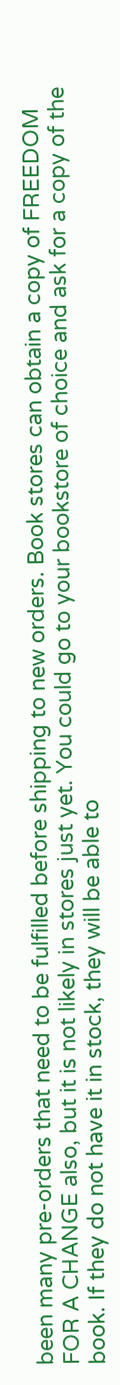been many pre-orders that need to be fulfilled before shipping to new orders. Book stores can obtain a copy of FREEDOM FOR A CHANGE also, but it is not likely in stores just yet. You could go to your bookstore of choice and ask for a copy of the book. If they do not have it in stock, they will be able to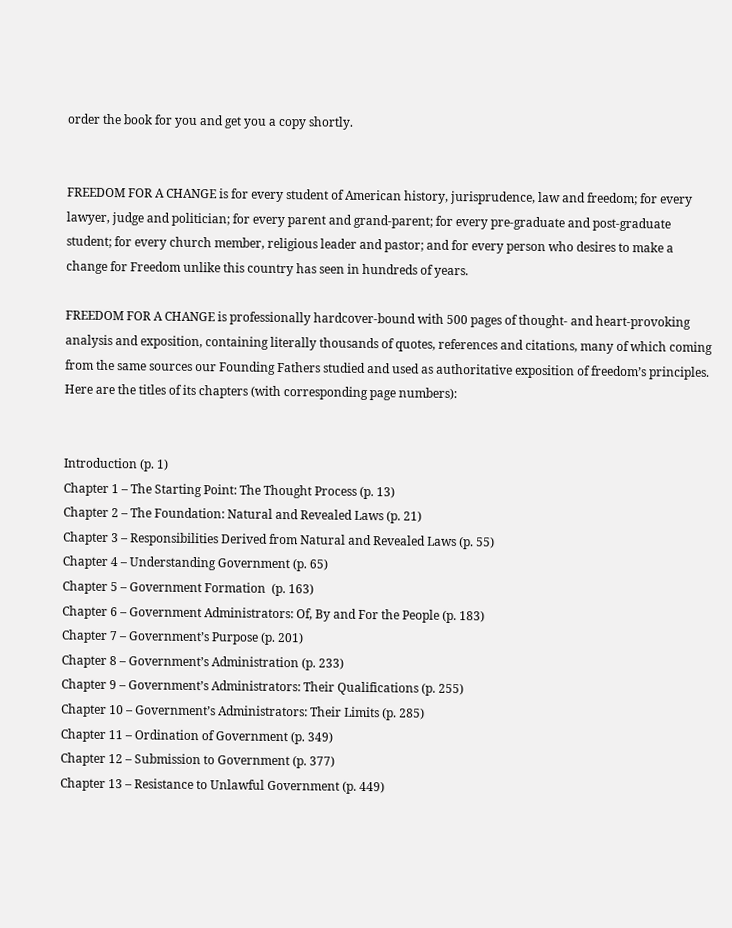order the book for you and get you a copy shortly.


FREEDOM FOR A CHANGE is for every student of American history, jurisprudence, law and freedom; for every lawyer, judge and politician; for every parent and grand-parent; for every pre-graduate and post-graduate student; for every church member, religious leader and pastor; and for every person who desires to make a change for Freedom unlike this country has seen in hundreds of years.

FREEDOM FOR A CHANGE is professionally hardcover-bound with 500 pages of thought- and heart-provoking analysis and exposition, containing literally thousands of quotes, references and citations, many of which coming from the same sources our Founding Fathers studied and used as authoritative exposition of freedom’s principles. Here are the titles of its chapters (with corresponding page numbers):


Introduction (p. 1)
Chapter 1 – The Starting Point: The Thought Process (p. 13)
Chapter 2 – The Foundation: Natural and Revealed Laws (p. 21)
Chapter 3 – Responsibilities Derived from Natural and Revealed Laws (p. 55)
Chapter 4 – Understanding Government (p. 65)
Chapter 5 – Government Formation  (p. 163)
Chapter 6 – Government Administrators: Of, By and For the People (p. 183)
Chapter 7 – Government’s Purpose (p. 201)
Chapter 8 – Government’s Administration (p. 233)
Chapter 9 – Government’s Administrators: Their Qualifications (p. 255)
Chapter 10 – Government’s Administrators: Their Limits (p. 285)
Chapter 11 – Ordination of Government (p. 349)
Chapter 12 – Submission to Government (p. 377)
Chapter 13 – Resistance to Unlawful Government (p. 449)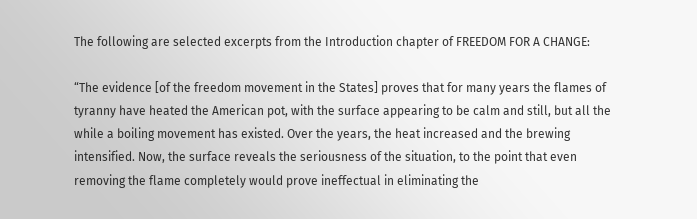The following are selected excerpts from the Introduction chapter of FREEDOM FOR A CHANGE:

“The evidence [of the freedom movement in the States] proves that for many years the flames of tyranny have heated the American pot, with the surface appearing to be calm and still, but all the while a boiling movement has existed. Over the years, the heat increased and the brewing intensified. Now, the surface reveals the seriousness of the situation, to the point that even removing the flame completely would prove ineffectual in eliminating the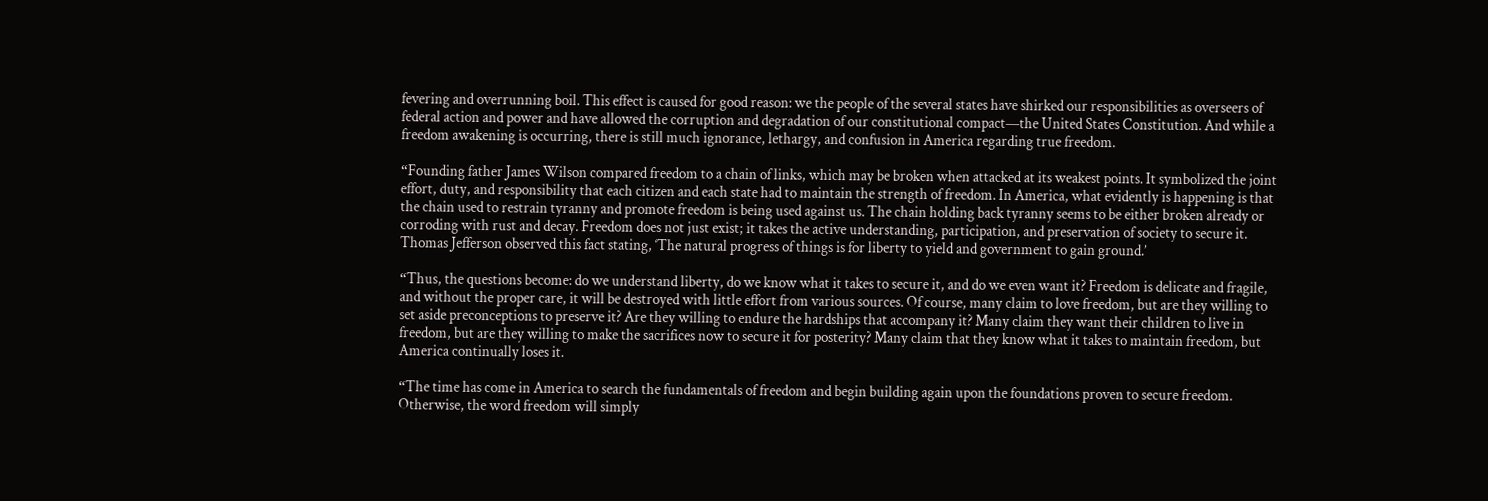fevering and overrunning boil. This effect is caused for good reason: we the people of the several states have shirked our responsibilities as overseers of federal action and power and have allowed the corruption and degradation of our constitutional compact—the United States Constitution. And while a freedom awakening is occurring, there is still much ignorance, lethargy, and confusion in America regarding true freedom.

“Founding father James Wilson compared freedom to a chain of links, which may be broken when attacked at its weakest points. It symbolized the joint effort, duty, and responsibility that each citizen and each state had to maintain the strength of freedom. In America, what evidently is happening is that the chain used to restrain tyranny and promote freedom is being used against us. The chain holding back tyranny seems to be either broken already or corroding with rust and decay. Freedom does not just exist; it takes the active understanding, participation, and preservation of society to secure it. Thomas Jefferson observed this fact stating, ‘The natural progress of things is for liberty to yield and government to gain ground.’

“Thus, the questions become: do we understand liberty, do we know what it takes to secure it, and do we even want it? Freedom is delicate and fragile, and without the proper care, it will be destroyed with little effort from various sources. Of course, many claim to love freedom, but are they willing to set aside preconceptions to preserve it? Are they willing to endure the hardships that accompany it? Many claim they want their children to live in freedom, but are they willing to make the sacrifices now to secure it for posterity? Many claim that they know what it takes to maintain freedom, but America continually loses it.

“The time has come in America to search the fundamentals of freedom and begin building again upon the foundations proven to secure freedom. Otherwise, the word freedom will simply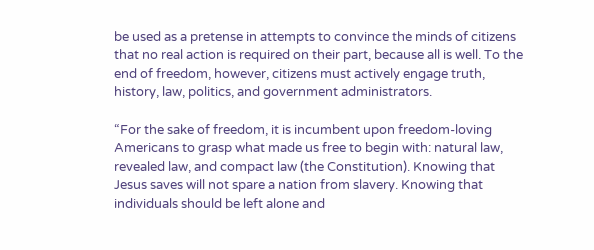be used as a pretense in attempts to convince the minds of citizens that no real action is required on their part, because all is well. To the end of freedom, however, citizens must actively engage truth, history, law, politics, and government administrators.

“For the sake of freedom, it is incumbent upon freedom-loving Americans to grasp what made us free to begin with: natural law, revealed law, and compact law (the Constitution). Knowing that Jesus saves will not spare a nation from slavery. Knowing that individuals should be left alone and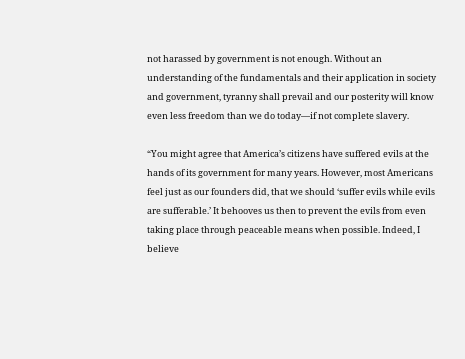not harassed by government is not enough. Without an understanding of the fundamentals and their application in society and government, tyranny shall prevail and our posterity will know even less freedom than we do today—if not complete slavery.

“You might agree that America’s citizens have suffered evils at the hands of its government for many years. However, most Americans feel just as our founders did, that we should ‘suffer evils while evils are sufferable.’ It behooves us then to prevent the evils from even taking place through peaceable means when possible. Indeed, I believe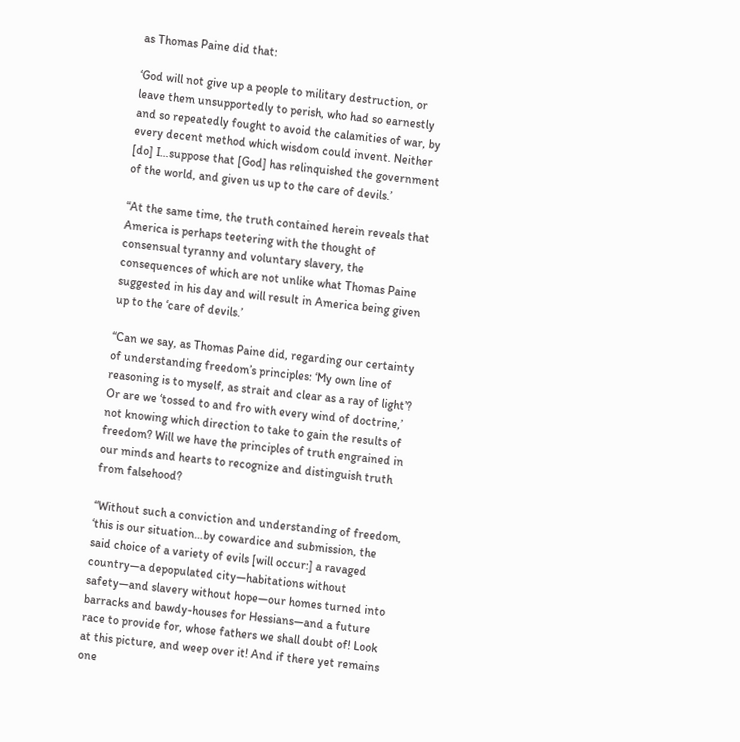as Thomas Paine did that:

‘God will not give up a people to military destruction, or leave them unsupportedly to perish, who had so earnestly and so repeatedly fought to avoid the calamities of war, by every decent method which wisdom could invent. Neither [do] I…suppose that [God] has relinquished the government of the world, and given us up to the care of devils.’

“At the same time, the truth contained herein reveals that America is perhaps teetering with the thought of consensual tyranny and voluntary slavery, the consequences of which are not unlike what Thomas Paine suggested in his day and will result in America being given up to the ‘care of devils.’

“Can we say, as Thomas Paine did, regarding our certainty of understanding freedom’s principles: ‘My own line of reasoning is to myself, as strait and clear as a ray of light’? Or are we ‘tossed to and fro with every wind of doctrine,’ not knowing which direction to take to gain the results of freedom? Will we have the principles of truth engrained in our minds and hearts to recognize and distinguish truth from falsehood?

“Without such a conviction and understanding of freedom, ‘this is our situation…by cowardice and submission, the said choice of a variety of evils [will occur:] a ravaged country—a depopulated city—habitations without safety—and slavery without hope—our homes turned into barracks and bawdy-houses for Hessians—and a future race to provide for, whose fathers we shall doubt of! Look at this picture, and weep over it! And if there yet remains one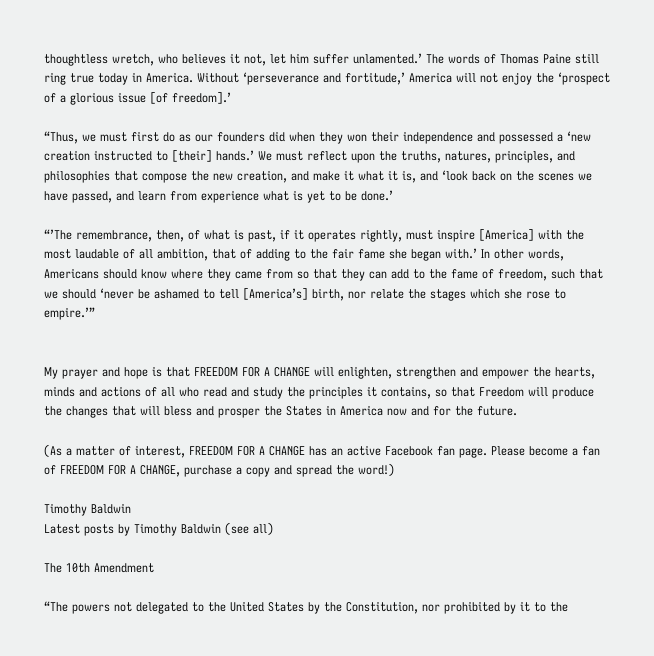thoughtless wretch, who believes it not, let him suffer unlamented.’ The words of Thomas Paine still ring true today in America. Without ‘perseverance and fortitude,’ America will not enjoy the ‘prospect of a glorious issue [of freedom].’

“Thus, we must first do as our founders did when they won their independence and possessed a ‘new creation instructed to [their] hands.’ We must reflect upon the truths, natures, principles, and philosophies that compose the new creation, and make it what it is, and ‘look back on the scenes we have passed, and learn from experience what is yet to be done.’

“’The remembrance, then, of what is past, if it operates rightly, must inspire [America] with the most laudable of all ambition, that of adding to the fair fame she began with.’ In other words, Americans should know where they came from so that they can add to the fame of freedom, such that we should ‘never be ashamed to tell [America’s] birth, nor relate the stages which she rose to empire.’”


My prayer and hope is that FREEDOM FOR A CHANGE will enlighten, strengthen and empower the hearts, minds and actions of all who read and study the principles it contains, so that Freedom will produce the changes that will bless and prosper the States in America now and for the future.

(As a matter of interest, FREEDOM FOR A CHANGE has an active Facebook fan page. Please become a fan of FREEDOM FOR A CHANGE, purchase a copy and spread the word!)

Timothy Baldwin
Latest posts by Timothy Baldwin (see all)

The 10th Amendment

“The powers not delegated to the United States by the Constitution, nor prohibited by it to the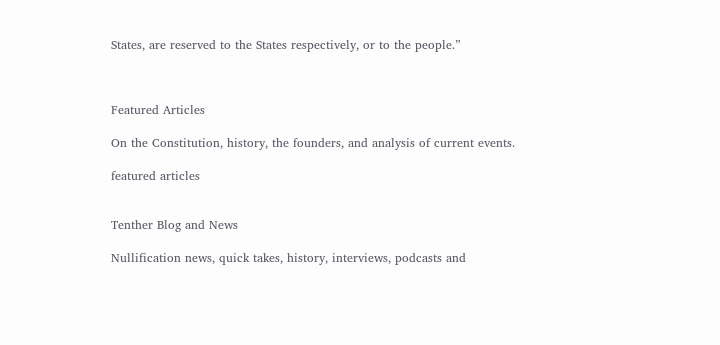States, are reserved to the States respectively, or to the people.”



Featured Articles

On the Constitution, history, the founders, and analysis of current events.

featured articles


Tenther Blog and News

Nullification news, quick takes, history, interviews, podcasts and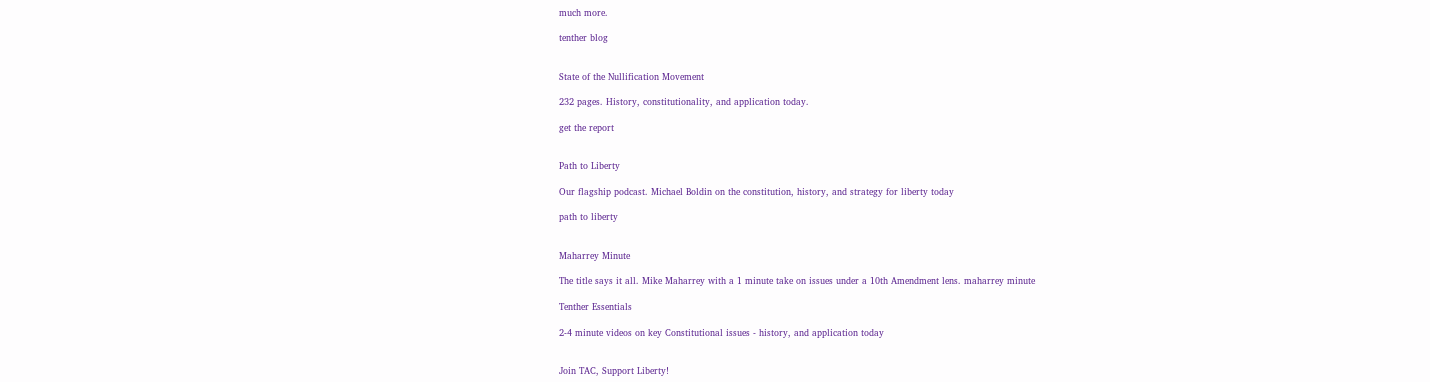much more.

tenther blog


State of the Nullification Movement

232 pages. History, constitutionality, and application today.

get the report


Path to Liberty

Our flagship podcast. Michael Boldin on the constitution, history, and strategy for liberty today

path to liberty


Maharrey Minute

The title says it all. Mike Maharrey with a 1 minute take on issues under a 10th Amendment lens. maharrey minute

Tenther Essentials

2-4 minute videos on key Constitutional issues - history, and application today


Join TAC, Support Liberty!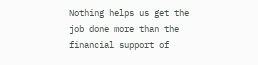Nothing helps us get the job done more than the financial support of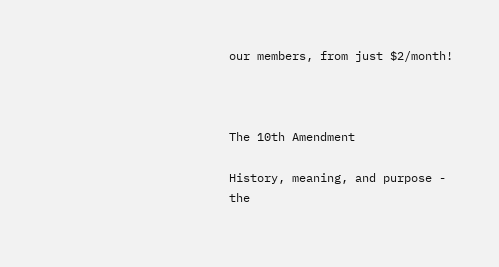our members, from just $2/month!



The 10th Amendment

History, meaning, and purpose - the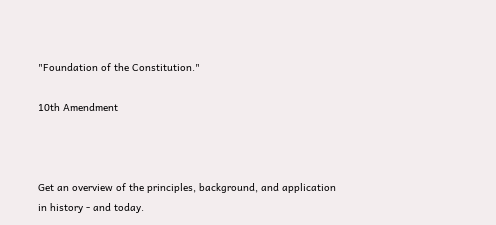"Foundation of the Constitution."

10th Amendment



Get an overview of the principles, background, and application in history - and today.